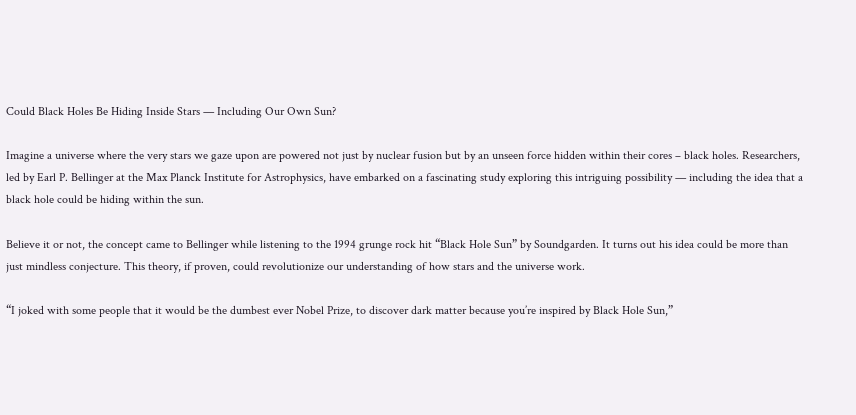Could Black Holes Be Hiding Inside Stars — Including Our Own Sun?

Imagine a universe where the very stars we gaze upon are powered not just by nuclear fusion but by an unseen force hidden within their cores – black holes. Researchers, led by Earl P. Bellinger at the Max Planck Institute for Astrophysics, have embarked on a fascinating study exploring this intriguing possibility — including the idea that a black hole could be hiding within the sun.

Believe it or not, the concept came to Bellinger while listening to the 1994 grunge rock hit “Black Hole Sun” by Soundgarden. It turns out his idea could be more than just mindless conjecture. This theory, if proven, could revolutionize our understanding of how stars and the universe work.

“I joked with some people that it would be the dumbest ever Nobel Prize, to discover dark matter because you’re inspired by Black Hole Sun,”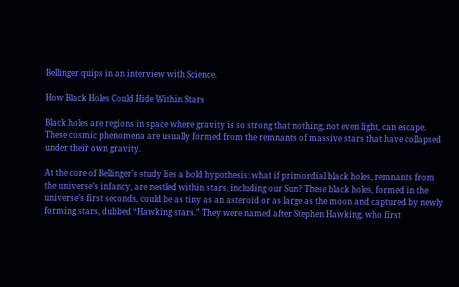Bellinger quips in an interview with Science.

How Black Holes Could Hide Within Stars

Black holes are regions in space where gravity is so strong that nothing, not even light, can escape. These cosmic phenomena are usually formed from the remnants of massive stars that have collapsed under their own gravity.

At the core of Bellinger’s study lies a bold hypothesis: what if primordial black holes, remnants from the universe’s infancy, are nestled within stars, including our Sun? These black holes, formed in the universe’s first seconds, could be as tiny as an asteroid or as large as the moon and captured by newly forming stars, dubbed “Hawking stars.” They were named after Stephen Hawking, who first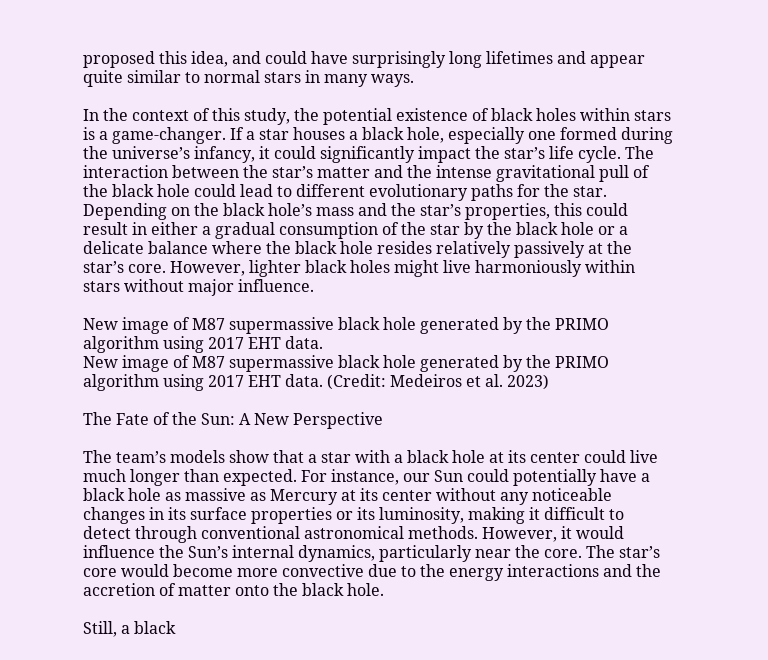proposed this idea, and could have surprisingly long lifetimes and appear quite similar to normal stars in many ways.

In the context of this study, the potential existence of black holes within stars is a game-changer. If a star houses a black hole, especially one formed during the universe’s infancy, it could significantly impact the star’s life cycle. The interaction between the star’s matter and the intense gravitational pull of the black hole could lead to different evolutionary paths for the star. Depending on the black hole’s mass and the star’s properties, this could result in either a gradual consumption of the star by the black hole or a delicate balance where the black hole resides relatively passively at the star’s core. However, lighter black holes might live harmoniously within stars without major influence.

New image of M87 supermassive black hole generated by the PRIMO algorithm using 2017 EHT data.
New image of M87 supermassive black hole generated by the PRIMO algorithm using 2017 EHT data. (Credit: Medeiros et al. 2023)

The Fate of the Sun: A New Perspective

The team’s models show that a star with a black hole at its center could live much longer than expected. For instance, our Sun could potentially have a black hole as massive as Mercury at its center without any noticeable changes in its surface properties or its luminosity, making it difficult to detect through conventional astronomical methods. However, it would influence the Sun’s internal dynamics, particularly near the core. The star’s core would become more convective due to the energy interactions and the accretion of matter onto the black hole.

Still, a black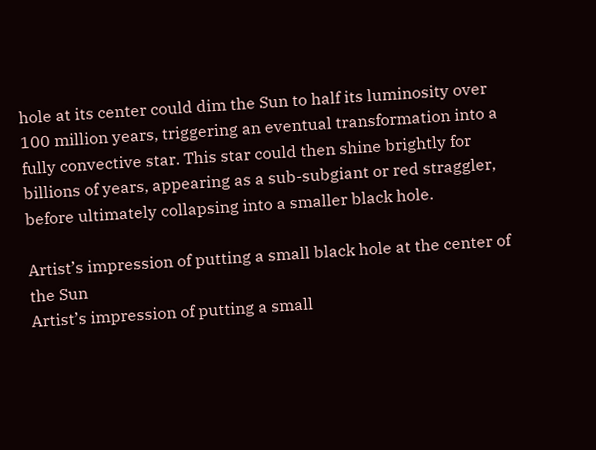hole at its center could dim the Sun to half its luminosity over 100 million years, triggering an eventual transformation into a fully convective star. This star could then shine brightly for billions of years, appearing as a sub-subgiant or red straggler, before ultimately collapsing into a smaller black hole.

Artist’s impression of putting a small black hole at the center of the Sun
Artist’s impression of putting a small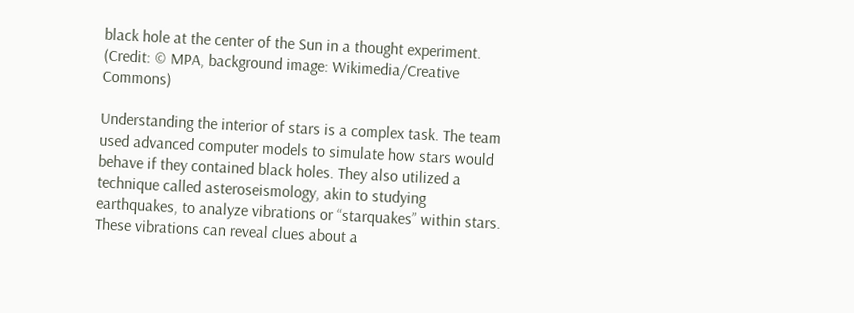black hole at the center of the Sun in a thought experiment. (Credit: © MPA, background image: Wikimedia/Creative Commons)

Understanding the interior of stars is a complex task. The team used advanced computer models to simulate how stars would behave if they contained black holes. They also utilized a technique called asteroseismology, akin to studying earthquakes, to analyze vibrations or “starquakes” within stars. These vibrations can reveal clues about a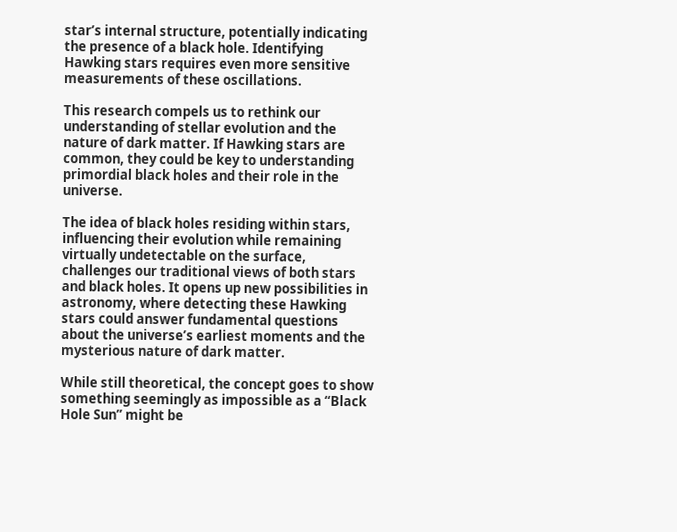star’s internal structure, potentially indicating the presence of a black hole. Identifying Hawking stars requires even more sensitive measurements of these oscillations.

This research compels us to rethink our understanding of stellar evolution and the nature of dark matter. If Hawking stars are common, they could be key to understanding primordial black holes and their role in the universe.

The idea of black holes residing within stars, influencing their evolution while remaining virtually undetectable on the surface, challenges our traditional views of both stars and black holes. It opens up new possibilities in astronomy, where detecting these Hawking stars could answer fundamental questions about the universe’s earliest moments and the mysterious nature of dark matter.

While still theoretical, the concept goes to show something seemingly as impossible as a “Black Hole Sun” might be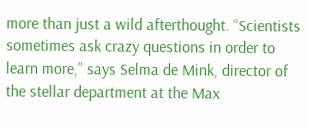more than just a wild afterthought. “Scientists sometimes ask crazy questions in order to learn more,” says Selma de Mink, director of the stellar department at the Max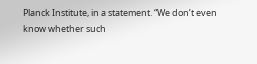Planck Institute, in a statement. “We don’t even know whether such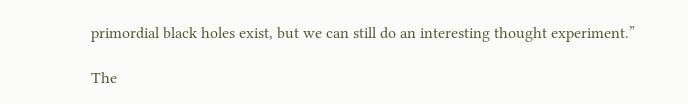primordial black holes exist, but we can still do an interesting thought experiment.”

The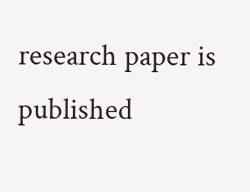research paper is published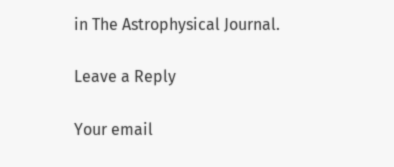in The Astrophysical Journal.

Leave a Reply

Your email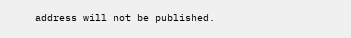address will not be published.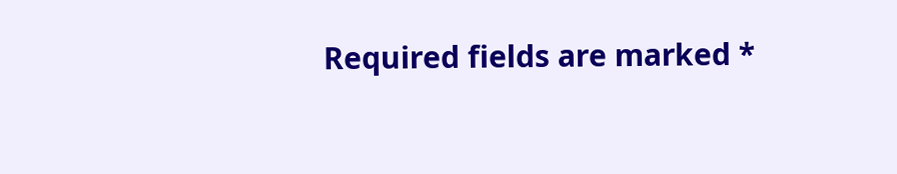Required fields are marked *